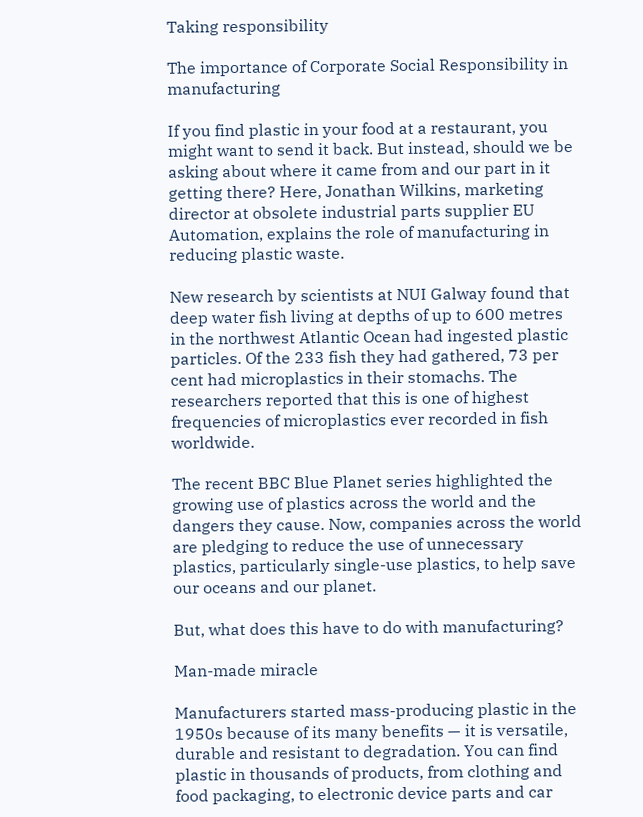Taking responsibility

The importance of Corporate Social Responsibility in manufacturing

If you find plastic in your food at a restaurant, you might want to send it back. But instead, should we be asking about where it came from and our part in it getting there? Here, Jonathan Wilkins, marketing director at obsolete industrial parts supplier EU Automation, explains the role of manufacturing in reducing plastic waste.

New research by scientists at NUI Galway found that deep water fish living at depths of up to 600 metres in the northwest Atlantic Ocean had ingested plastic particles. Of the 233 fish they had gathered, 73 per cent had microplastics in their stomachs. The researchers reported that this is one of highest frequencies of microplastics ever recorded in fish worldwide.

The recent BBC Blue Planet series highlighted the growing use of plastics across the world and the dangers they cause. Now, companies across the world are pledging to reduce the use of unnecessary plastics, particularly single-use plastics, to help save our oceans and our planet.

But, what does this have to do with manufacturing?

Man-made miracle

Manufacturers started mass-producing plastic in the 1950s because of its many benefits — it is versatile, durable and resistant to degradation. You can find plastic in thousands of products, from clothing and food packaging, to electronic device parts and car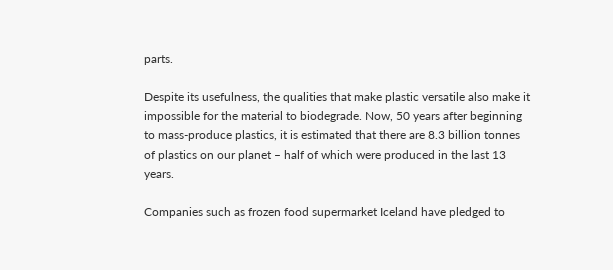parts.

Despite its usefulness, the qualities that make plastic versatile also make it impossible for the material to biodegrade. Now, 50 years after beginning to mass-produce plastics, it is estimated that there are 8.3 billion tonnes of plastics on our planet – half of which were produced in the last 13 years.

Companies such as frozen food supermarket Iceland have pledged to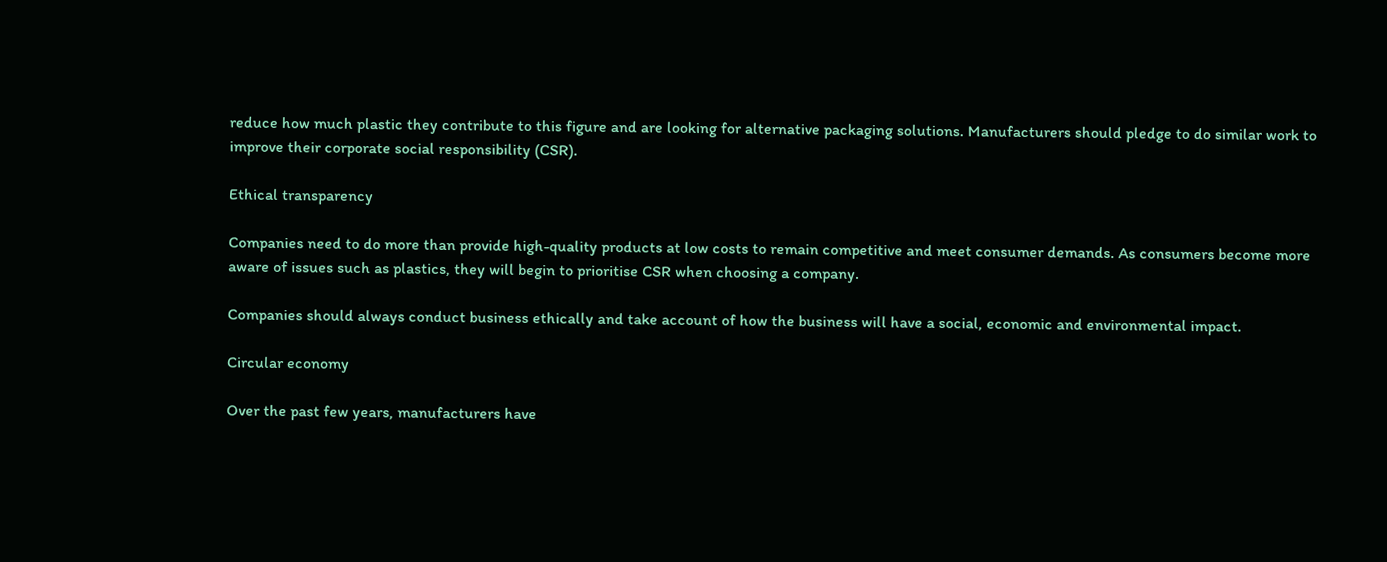reduce how much plastic they contribute to this figure and are looking for alternative packaging solutions. Manufacturers should pledge to do similar work to improve their corporate social responsibility (CSR).

Ethical transparency

Companies need to do more than provide high-quality products at low costs to remain competitive and meet consumer demands. As consumers become more aware of issues such as plastics, they will begin to prioritise CSR when choosing a company.

Companies should always conduct business ethically and take account of how the business will have a social, economic and environmental impact.

Circular economy

Over the past few years, manufacturers have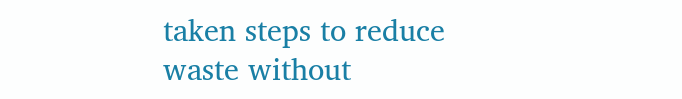taken steps to reduce waste without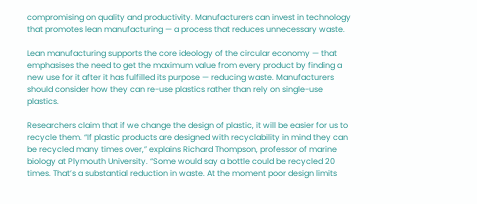compromising on quality and productivity. Manufacturers can invest in technology that promotes lean manufacturing — a process that reduces unnecessary waste.

Lean manufacturing supports the core ideology of the circular economy — that emphasises the need to get the maximum value from every product by finding a new use for it after it has fulfilled its purpose — reducing waste. Manufacturers should consider how they can re-use plastics rather than rely on single-use plastics.

Researchers claim that if we change the design of plastic, it will be easier for us to recycle them. “If plastic products are designed with recyclability in mind they can be recycled many times over,” explains Richard Thompson, professor of marine biology at Plymouth University. “Some would say a bottle could be recycled 20 times. That’s a substantial reduction in waste. At the moment poor design limits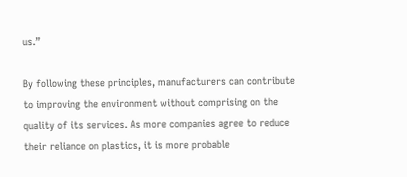us.”

By following these principles, manufacturers can contribute to improving the environment without comprising on the quality of its services. As more companies agree to reduce their reliance on plastics, it is more probable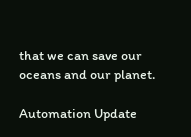that we can save our oceans and our planet.

Automation Update